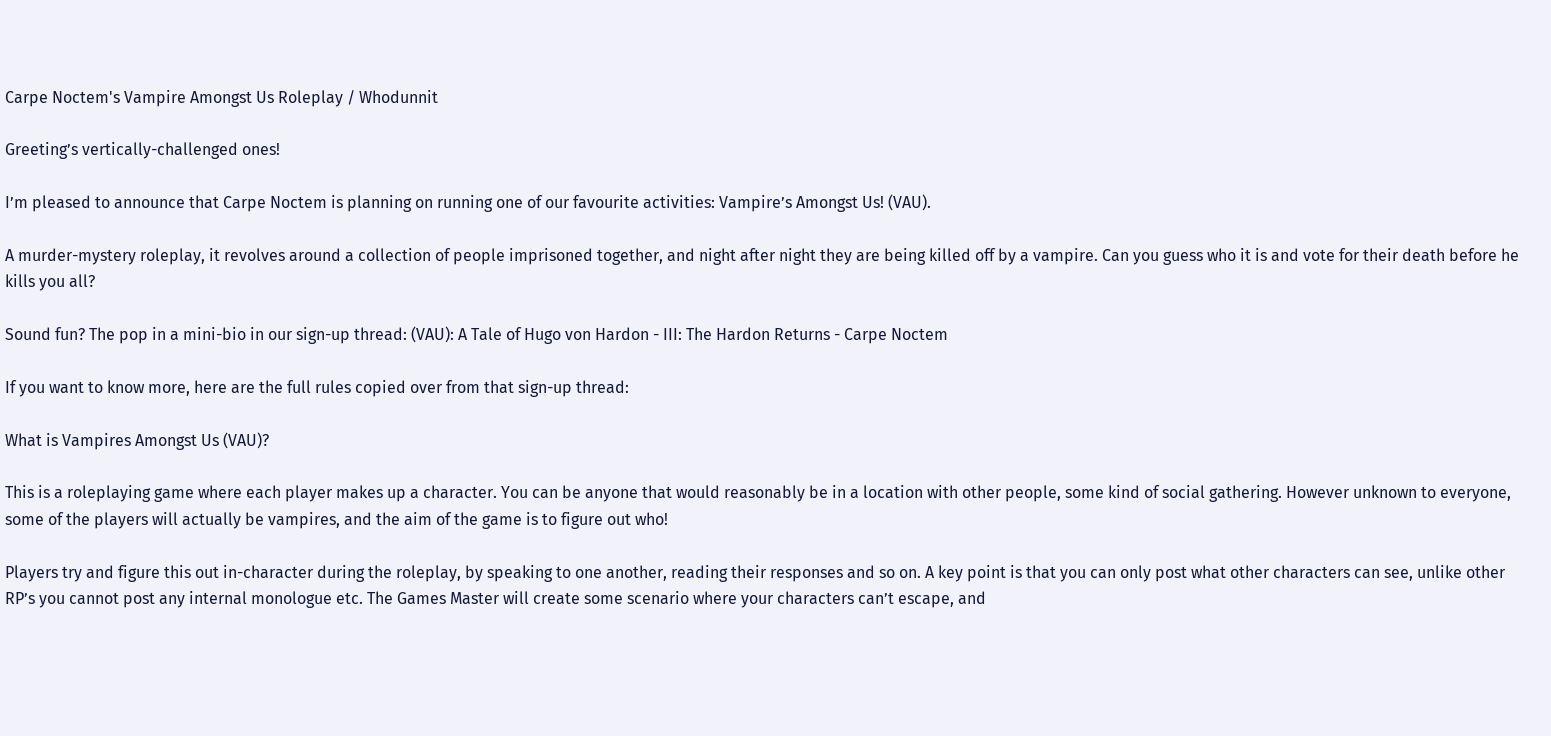Carpe Noctem's Vampire Amongst Us Roleplay / Whodunnit

Greeting’s vertically-challenged ones!

I’m pleased to announce that Carpe Noctem is planning on running one of our favourite activities: Vampire’s Amongst Us! (VAU).

A murder-mystery roleplay, it revolves around a collection of people imprisoned together, and night after night they are being killed off by a vampire. Can you guess who it is and vote for their death before he kills you all?

Sound fun? The pop in a mini-bio in our sign-up thread: (VAU): A Tale of Hugo von Hardon - III: The Hardon Returns - Carpe Noctem

If you want to know more, here are the full rules copied over from that sign-up thread:

What is Vampires Amongst Us (VAU)?

This is a roleplaying game where each player makes up a character. You can be anyone that would reasonably be in a location with other people, some kind of social gathering. However unknown to everyone, some of the players will actually be vampires, and the aim of the game is to figure out who!

Players try and figure this out in-character during the roleplay, by speaking to one another, reading their responses and so on. A key point is that you can only post what other characters can see, unlike other RP’s you cannot post any internal monologue etc. The Games Master will create some scenario where your characters can’t escape, and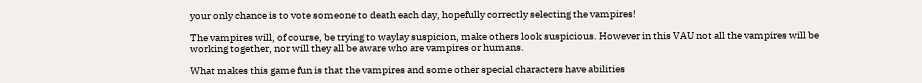your only chance is to vote someone to death each day, hopefully correctly selecting the vampires!

The vampires will, of course, be trying to waylay suspicion, make others look suspicious. However in this VAU not all the vampires will be working together, nor will they all be aware who are vampires or humans.

What makes this game fun is that the vampires and some other special characters have abilities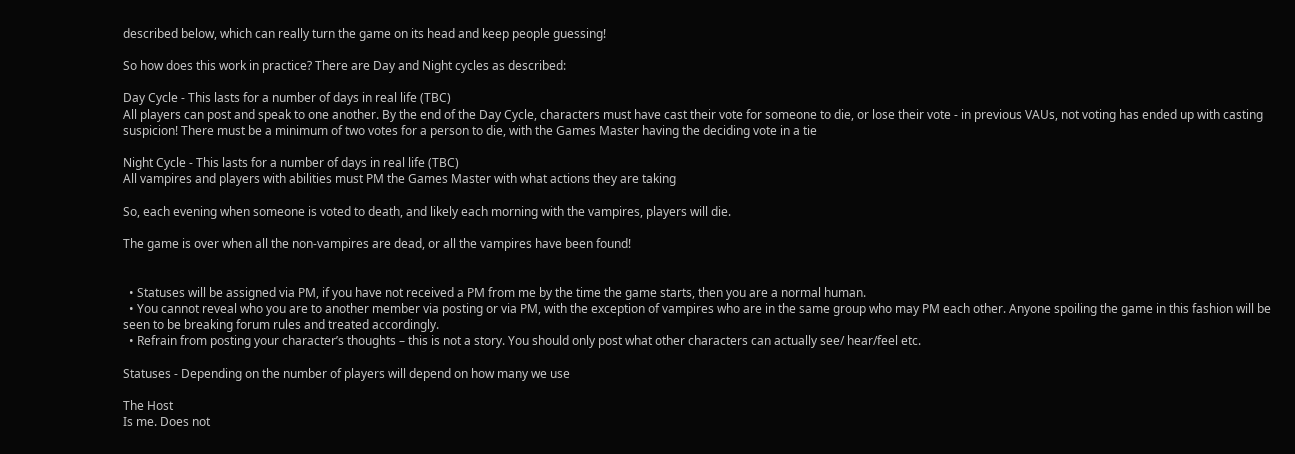described below, which can really turn the game on its head and keep people guessing!

So how does this work in practice? There are Day and Night cycles as described:

Day Cycle - This lasts for a number of days in real life (TBC)
All players can post and speak to one another. By the end of the Day Cycle, characters must have cast their vote for someone to die, or lose their vote - in previous VAUs, not voting has ended up with casting suspicion! There must be a minimum of two votes for a person to die, with the Games Master having the deciding vote in a tie

Night Cycle - This lasts for a number of days in real life (TBC)
All vampires and players with abilities must PM the Games Master with what actions they are taking

So, each evening when someone is voted to death, and likely each morning with the vampires, players will die.

The game is over when all the non-vampires are dead, or all the vampires have been found!


  • Statuses will be assigned via PM, if you have not received a PM from me by the time the game starts, then you are a normal human.
  • You cannot reveal who you are to another member via posting or via PM, with the exception of vampires who are in the same group who may PM each other. Anyone spoiling the game in this fashion will be seen to be breaking forum rules and treated accordingly.
  • Refrain from posting your character’s thoughts – this is not a story. You should only post what other characters can actually see/ hear/feel etc.

Statuses - Depending on the number of players will depend on how many we use

The Host
Is me. Does not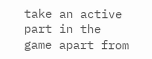take an active part in the game apart from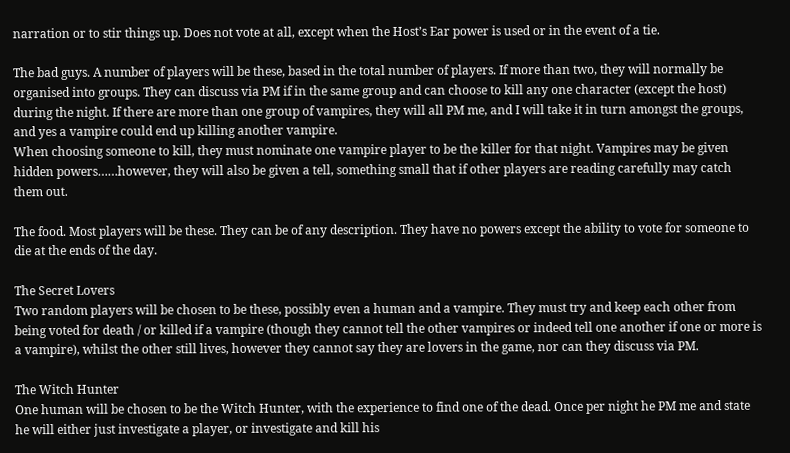narration or to stir things up. Does not vote at all, except when the Host’s Ear power is used or in the event of a tie.

The bad guys. A number of players will be these, based in the total number of players. If more than two, they will normally be organised into groups. They can discuss via PM if in the same group and can choose to kill any one character (except the host) during the night. If there are more than one group of vampires, they will all PM me, and I will take it in turn amongst the groups, and yes a vampire could end up killing another vampire.
When choosing someone to kill, they must nominate one vampire player to be the killer for that night. Vampires may be given hidden powers……however, they will also be given a tell, something small that if other players are reading carefully may catch them out.

The food. Most players will be these. They can be of any description. They have no powers except the ability to vote for someone to die at the ends of the day.

The Secret Lovers
Two random players will be chosen to be these, possibly even a human and a vampire. They must try and keep each other from being voted for death / or killed if a vampire (though they cannot tell the other vampires or indeed tell one another if one or more is a vampire), whilst the other still lives, however they cannot say they are lovers in the game, nor can they discuss via PM.

The Witch Hunter
One human will be chosen to be the Witch Hunter, with the experience to find one of the dead. Once per night he PM me and state he will either just investigate a player, or investigate and kill his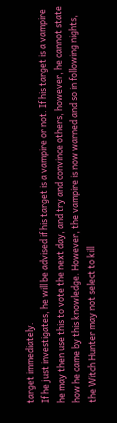target immediately.
If he just investigates, he will be advised if his target is a vampire or not. If his target is a vampire he may then use this to vote the next day, and try and convince others, however, he cannot state how he came by this knowledge. However, the vampire is now warned and so in following nights, the Witch Hunter may not select to kill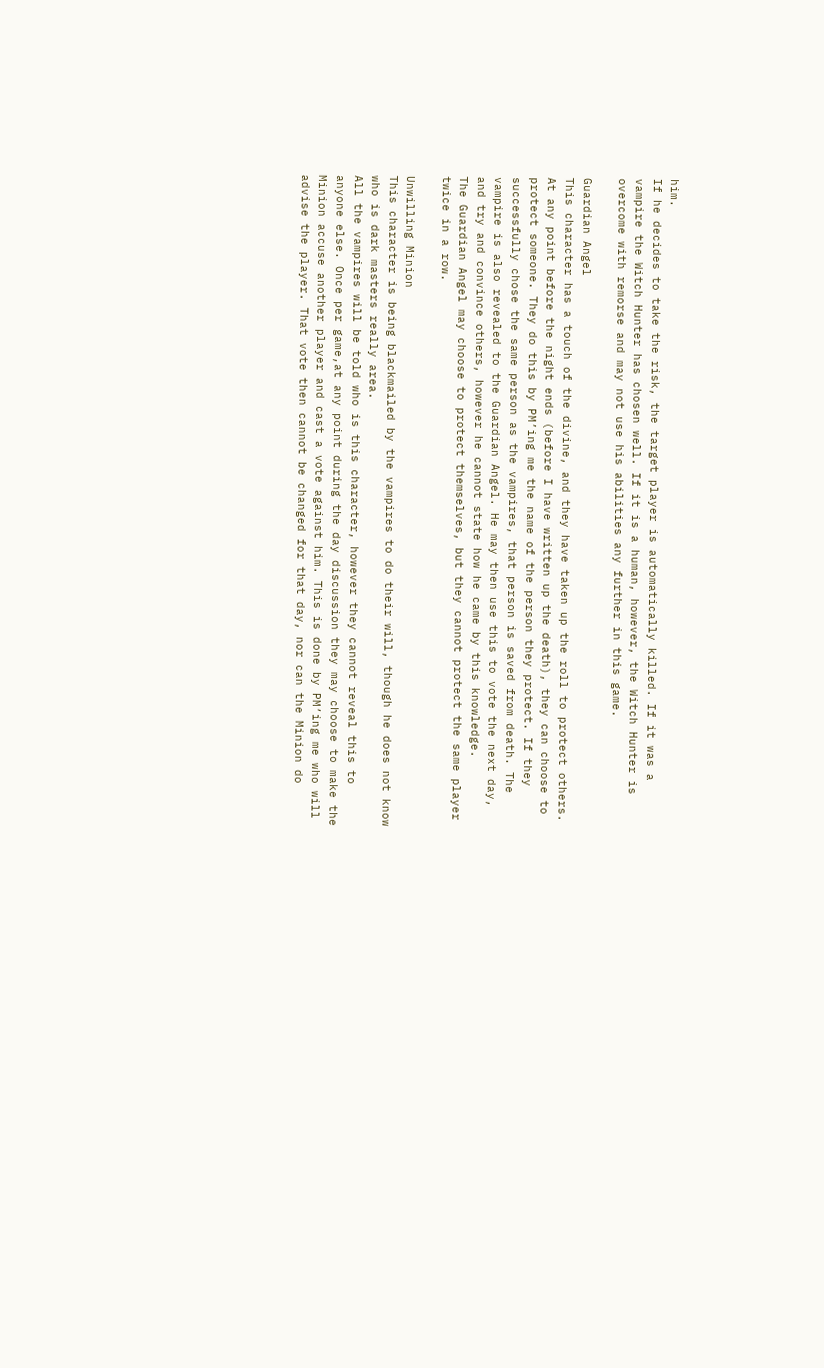him.
If he decides to take the risk, the target player is automatically killed. If it was a vampire the Witch Hunter has chosen well. If it is a human, however, the Witch Hunter is overcome with remorse and may not use his abilities any further in this game.

Guardian Angel
This character has a touch of the divine, and they have taken up the roll to protect others. At any point before the night ends (before I have written up the death), they can choose to protect someone. They do this by PM’ing me the name of the person they protect. If they successfully chose the same person as the vampires, that person is saved from death. The vampire is also revealed to the Guardian Angel. He may then use this to vote the next day, and try and convince others, however he cannot state how he came by this knowledge.
The Guardian Angel may choose to protect themselves, but they cannot protect the same player twice in a row.

Unwilling Minion
This character is being blackmailed by the vampires to do their will, though he does not know who is dark masters really area.
All the vampires will be told who is this character, however they cannot reveal this to anyone else. Once per game,at any point during the day discussion they may choose to make the Minion accuse another player and cast a vote against him. This is done by PM’ing me who will advise the player. That vote then cannot be changed for that day, nor can the Minion do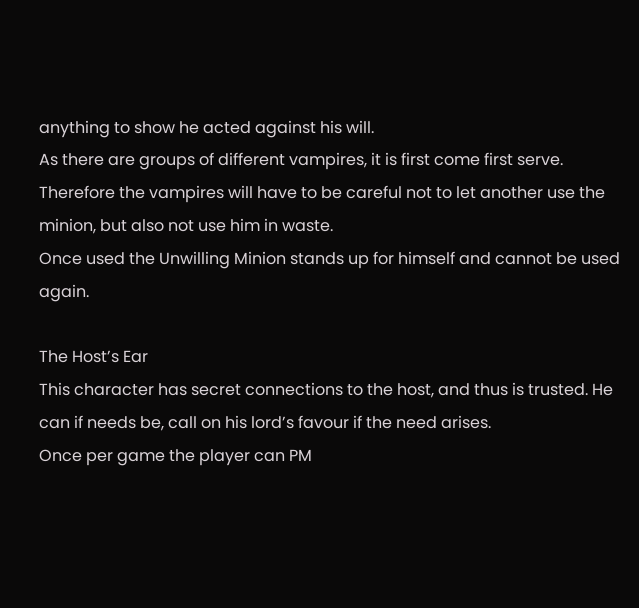anything to show he acted against his will.
As there are groups of different vampires, it is first come first serve. Therefore the vampires will have to be careful not to let another use the minion, but also not use him in waste.
Once used the Unwilling Minion stands up for himself and cannot be used again.

The Host’s Ear
This character has secret connections to the host, and thus is trusted. He can if needs be, call on his lord’s favour if the need arises.
Once per game the player can PM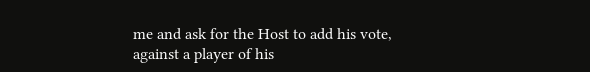me and ask for the Host to add his vote, against a player of his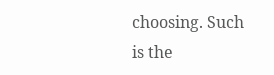choosing. Such is the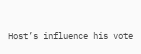Host’s influence his vote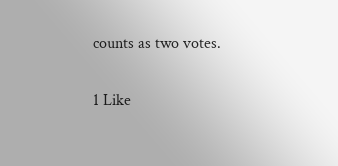counts as two votes.

1 Like